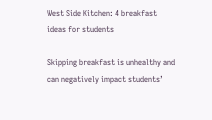West Side Kitchen: 4 breakfast ideas for students

Skipping breakfast is unhealthy and can negatively impact students’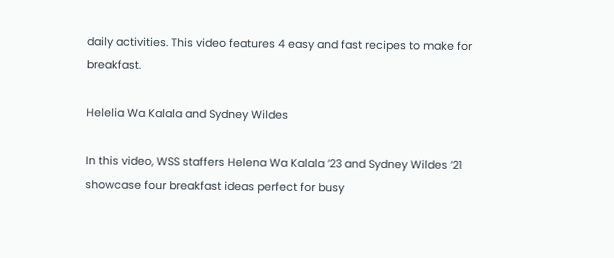daily activities. This video features 4 easy and fast recipes to make for breakfast.

Helelia Wa Kalala and Sydney Wildes

In this video, WSS staffers Helena Wa Kalala ’23 and Sydney Wildes ’21 showcase four breakfast ideas perfect for busy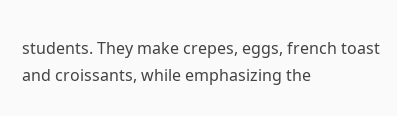students. They make crepes, eggs, french toast and croissants, while emphasizing the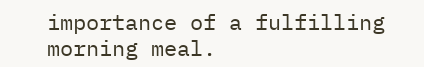importance of a fulfilling morning meal.